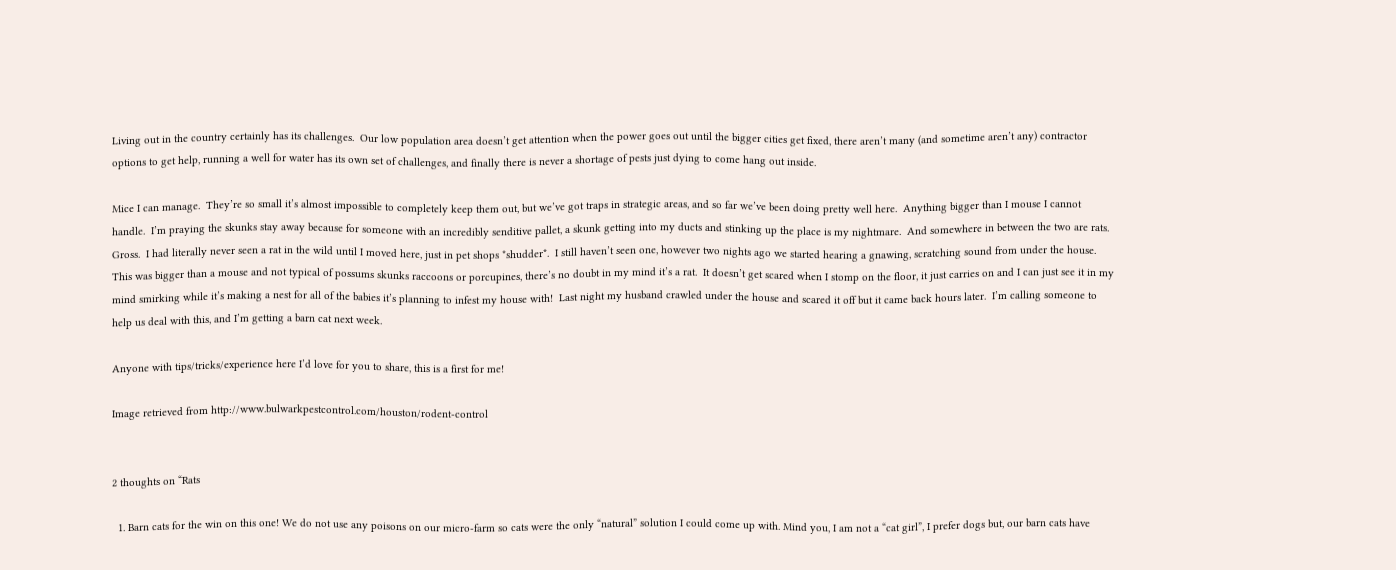Living out in the country certainly has its challenges.  Our low population area doesn’t get attention when the power goes out until the bigger cities get fixed, there aren’t many (and sometime aren’t any) contractor options to get help, running a well for water has its own set of challenges, and finally there is never a shortage of pests just dying to come hang out inside.

Mice I can manage.  They’re so small it’s almost impossible to completely keep them out, but we’ve got traps in strategic areas, and so far we’ve been doing pretty well here.  Anything bigger than I mouse I cannot handle.  I’m praying the skunks stay away because for someone with an incredibly senditive pallet, a skunk getting into my ducts and stinking up the place is my nightmare.  And somewhere in between the two are rats.  Gross.  I had literally never seen a rat in the wild until I moved here, just in pet shops *shudder*.  I still haven’t seen one, however two nights ago we started hearing a gnawing, scratching sound from under the house.  This was bigger than a mouse and not typical of possums skunks raccoons or porcupines, there’s no doubt in my mind it’s a rat.  It doesn’t get scared when I stomp on the floor, it just carries on and I can just see it in my mind smirking while it’s making a nest for all of the babies it’s planning to infest my house with!  Last night my husband crawled under the house and scared it off but it came back hours later.  I’m calling someone to help us deal with this, and I’m getting a barn cat next week.

Anyone with tips/tricks/experience here I’d love for you to share, this is a first for me!

Image retrieved from http://www.bulwarkpestcontrol.com/houston/rodent-control


2 thoughts on “Rats

  1. Barn cats for the win on this one! We do not use any poisons on our micro-farm so cats were the only “natural” solution I could come up with. Mind you, I am not a “cat girl”, I prefer dogs but, our barn cats have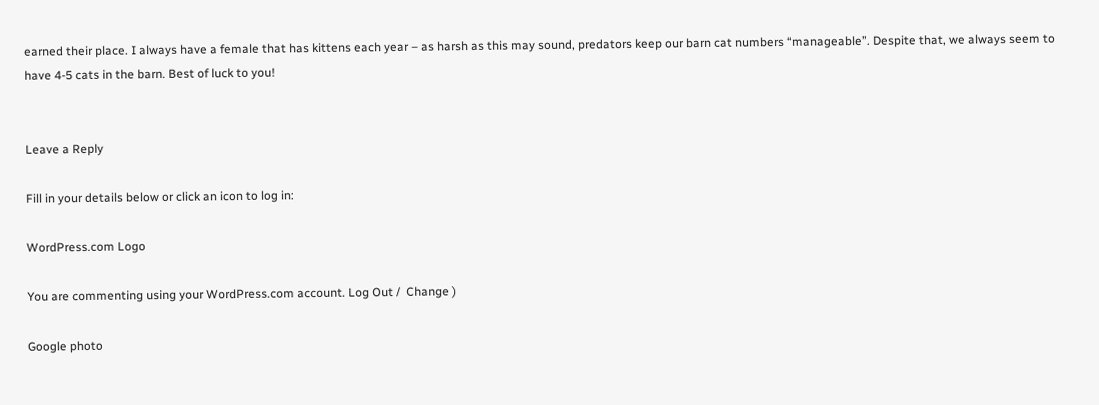earned their place. I always have a female that has kittens each year – as harsh as this may sound, predators keep our barn cat numbers “manageable”. Despite that, we always seem to have 4-5 cats in the barn. Best of luck to you!


Leave a Reply

Fill in your details below or click an icon to log in:

WordPress.com Logo

You are commenting using your WordPress.com account. Log Out /  Change )

Google photo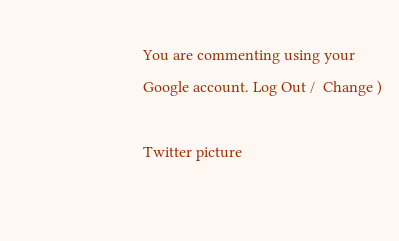You are commenting using your Google account. Log Out /  Change )

Twitter picture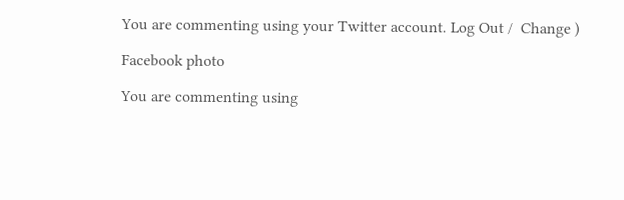You are commenting using your Twitter account. Log Out /  Change )

Facebook photo

You are commenting using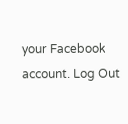your Facebook account. Log Out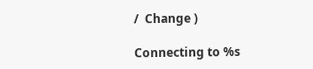/  Change )

Connecting to %s